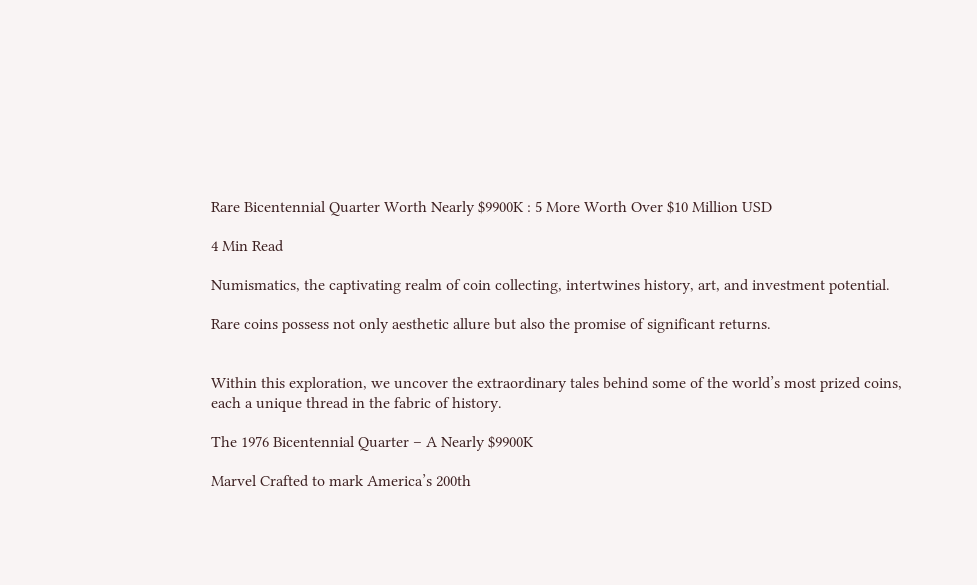Rare Bicentennial Quarter Worth Nearly $9900K : 5 More Worth Over $10 Million USD

4 Min Read

Numismatics, the captivating realm of coin collecting, intertwines history, art, and investment potential.

Rare coins possess not only aesthetic allure but also the promise of significant returns.


Within this exploration, we uncover the extraordinary tales behind some of the world’s most prized coins, each a unique thread in the fabric of history.

The 1976 Bicentennial Quarter – A Nearly $9900K

Marvel Crafted to mark America’s 200th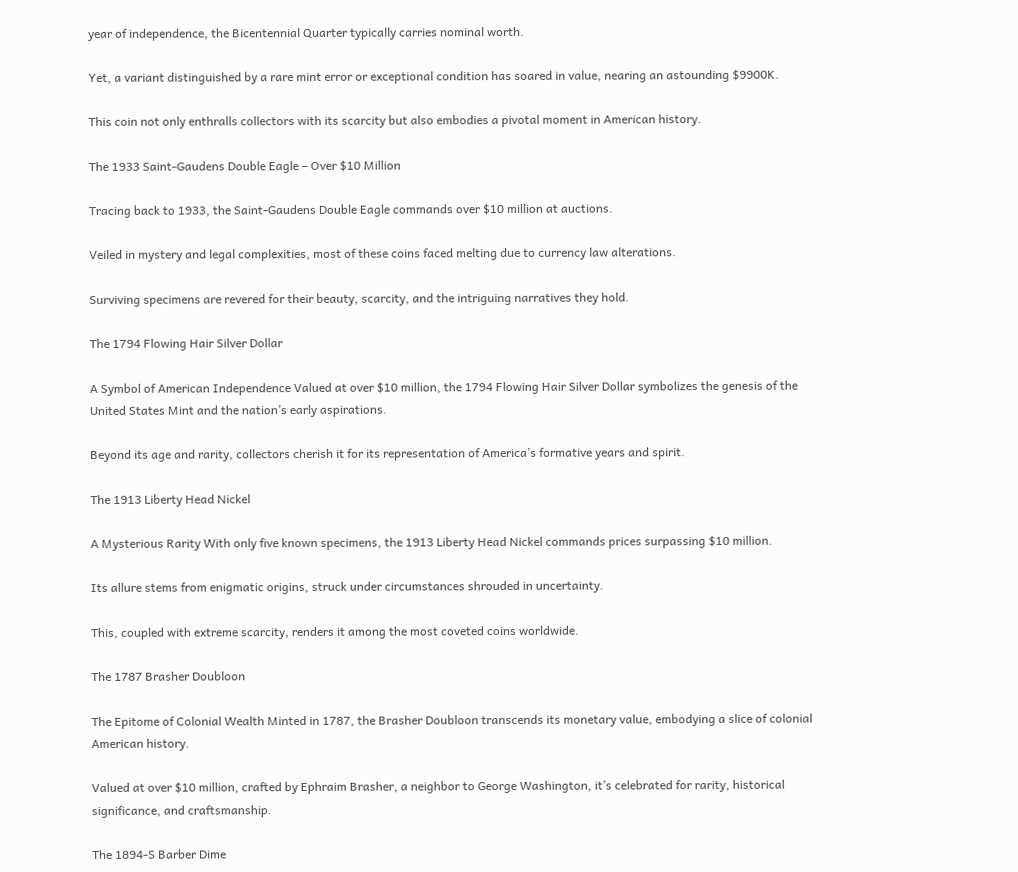year of independence, the Bicentennial Quarter typically carries nominal worth.

Yet, a variant distinguished by a rare mint error or exceptional condition has soared in value, nearing an astounding $9900K.

This coin not only enthralls collectors with its scarcity but also embodies a pivotal moment in American history.

The 1933 Saint-Gaudens Double Eagle – Over $10 Million

Tracing back to 1933, the Saint-Gaudens Double Eagle commands over $10 million at auctions.

Veiled in mystery and legal complexities, most of these coins faced melting due to currency law alterations.

Surviving specimens are revered for their beauty, scarcity, and the intriguing narratives they hold.

The 1794 Flowing Hair Silver Dollar

A Symbol of American Independence Valued at over $10 million, the 1794 Flowing Hair Silver Dollar symbolizes the genesis of the United States Mint and the nation’s early aspirations.

Beyond its age and rarity, collectors cherish it for its representation of America’s formative years and spirit.

The 1913 Liberty Head Nickel

A Mysterious Rarity With only five known specimens, the 1913 Liberty Head Nickel commands prices surpassing $10 million.

Its allure stems from enigmatic origins, struck under circumstances shrouded in uncertainty.

This, coupled with extreme scarcity, renders it among the most coveted coins worldwide.

The 1787 Brasher Doubloon

The Epitome of Colonial Wealth Minted in 1787, the Brasher Doubloon transcends its monetary value, embodying a slice of colonial American history.

Valued at over $10 million, crafted by Ephraim Brasher, a neighbor to George Washington, it’s celebrated for rarity, historical significance, and craftsmanship.

The 1894-S Barber Dime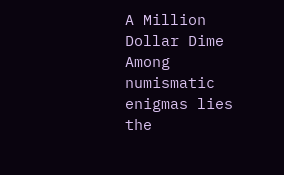A Million Dollar Dime Among numismatic enigmas lies the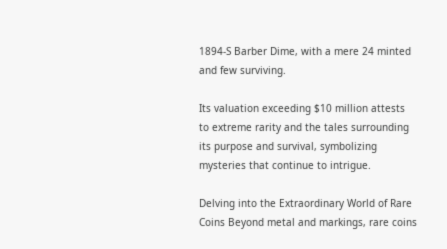1894-S Barber Dime, with a mere 24 minted and few surviving.

Its valuation exceeding $10 million attests to extreme rarity and the tales surrounding its purpose and survival, symbolizing mysteries that continue to intrigue.

Delving into the Extraordinary World of Rare Coins Beyond metal and markings, rare coins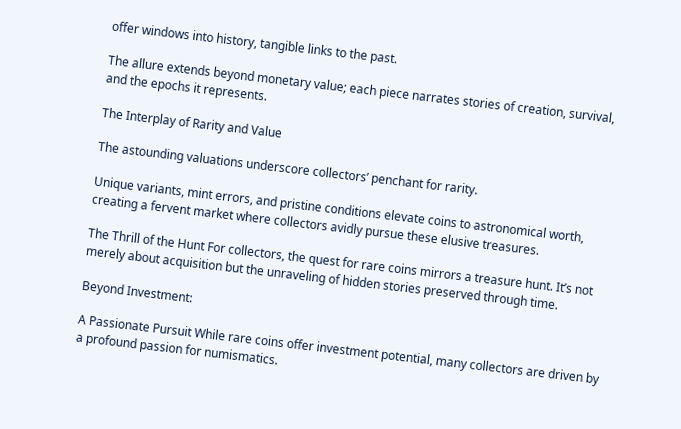offer windows into history, tangible links to the past.

The allure extends beyond monetary value; each piece narrates stories of creation, survival, and the epochs it represents.

The Interplay of Rarity and Value

The astounding valuations underscore collectors’ penchant for rarity.

Unique variants, mint errors, and pristine conditions elevate coins to astronomical worth, creating a fervent market where collectors avidly pursue these elusive treasures.

The Thrill of the Hunt For collectors, the quest for rare coins mirrors a treasure hunt. It’s not merely about acquisition but the unraveling of hidden stories preserved through time.

Beyond Investment:

A Passionate Pursuit While rare coins offer investment potential, many collectors are driven by a profound passion for numismatics.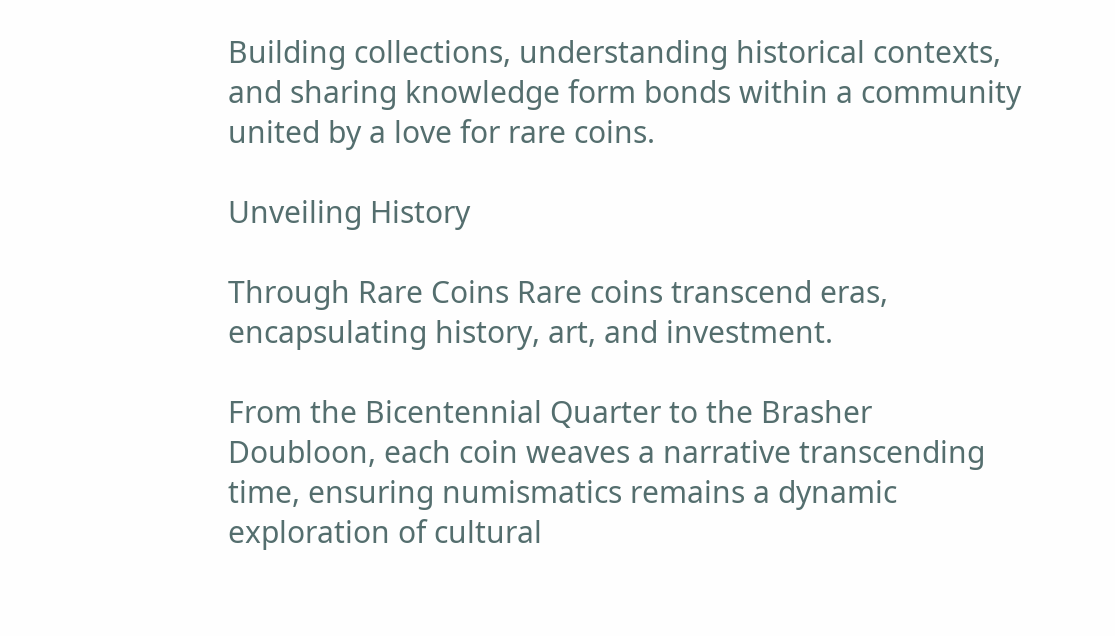Building collections, understanding historical contexts, and sharing knowledge form bonds within a community united by a love for rare coins.

Unveiling History

Through Rare Coins Rare coins transcend eras, encapsulating history, art, and investment.

From the Bicentennial Quarter to the Brasher Doubloon, each coin weaves a narrative transcending time, ensuring numismatics remains a dynamic exploration of cultural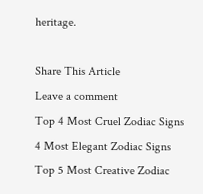heritage.

Share This Article
Leave a comment
Top 4 Most Cruel Zodiac Signs 4 Most Elegant Zodiac Signs Top 5 Most Creative Zodiac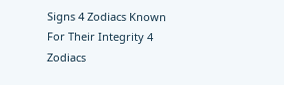Signs 4 Zodiacs Known For Their Integrity 4 Zodiacs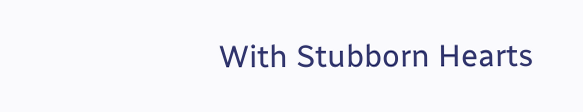With Stubborn Hearts